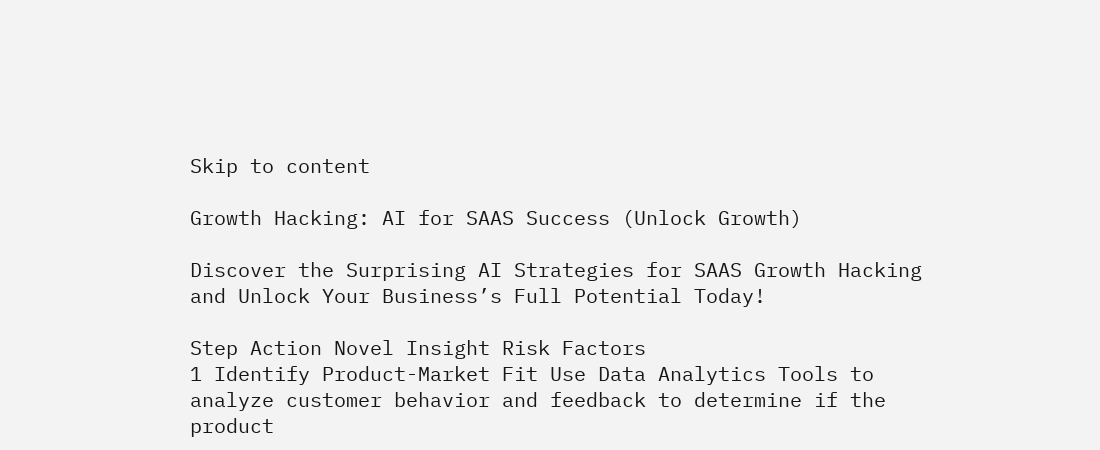Skip to content

Growth Hacking: AI for SAAS Success (Unlock Growth)

Discover the Surprising AI Strategies for SAAS Growth Hacking and Unlock Your Business’s Full Potential Today!

Step Action Novel Insight Risk Factors
1 Identify Product-Market Fit Use Data Analytics Tools to analyze customer behavior and feedback to determine if the product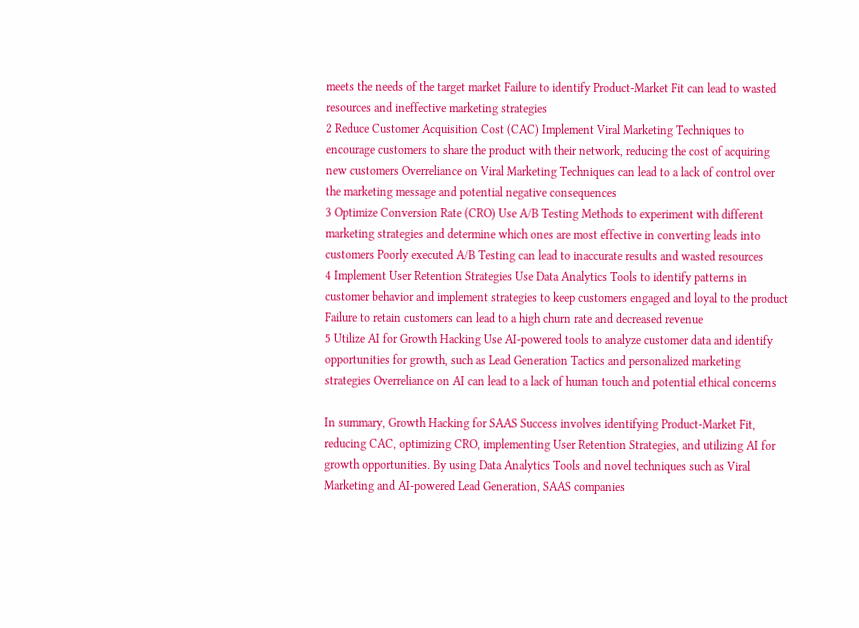meets the needs of the target market Failure to identify Product-Market Fit can lead to wasted resources and ineffective marketing strategies
2 Reduce Customer Acquisition Cost (CAC) Implement Viral Marketing Techniques to encourage customers to share the product with their network, reducing the cost of acquiring new customers Overreliance on Viral Marketing Techniques can lead to a lack of control over the marketing message and potential negative consequences
3 Optimize Conversion Rate (CRO) Use A/B Testing Methods to experiment with different marketing strategies and determine which ones are most effective in converting leads into customers Poorly executed A/B Testing can lead to inaccurate results and wasted resources
4 Implement User Retention Strategies Use Data Analytics Tools to identify patterns in customer behavior and implement strategies to keep customers engaged and loyal to the product Failure to retain customers can lead to a high churn rate and decreased revenue
5 Utilize AI for Growth Hacking Use AI-powered tools to analyze customer data and identify opportunities for growth, such as Lead Generation Tactics and personalized marketing strategies Overreliance on AI can lead to a lack of human touch and potential ethical concerns

In summary, Growth Hacking for SAAS Success involves identifying Product-Market Fit, reducing CAC, optimizing CRO, implementing User Retention Strategies, and utilizing AI for growth opportunities. By using Data Analytics Tools and novel techniques such as Viral Marketing and AI-powered Lead Generation, SAAS companies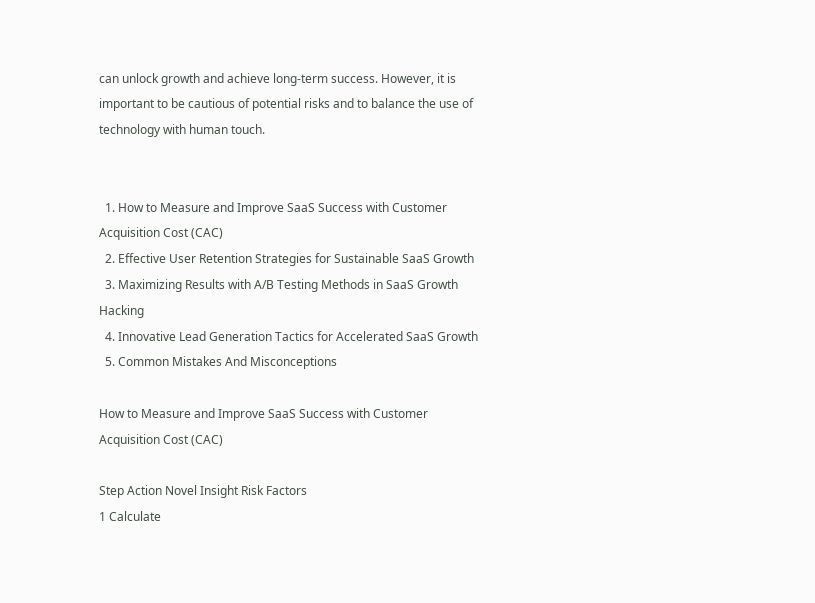can unlock growth and achieve long-term success. However, it is important to be cautious of potential risks and to balance the use of technology with human touch.


  1. How to Measure and Improve SaaS Success with Customer Acquisition Cost (CAC)
  2. Effective User Retention Strategies for Sustainable SaaS Growth
  3. Maximizing Results with A/B Testing Methods in SaaS Growth Hacking
  4. Innovative Lead Generation Tactics for Accelerated SaaS Growth
  5. Common Mistakes And Misconceptions

How to Measure and Improve SaaS Success with Customer Acquisition Cost (CAC)

Step Action Novel Insight Risk Factors
1 Calculate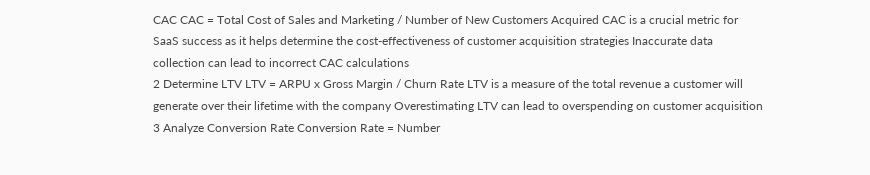CAC CAC = Total Cost of Sales and Marketing / Number of New Customers Acquired CAC is a crucial metric for SaaS success as it helps determine the cost-effectiveness of customer acquisition strategies Inaccurate data collection can lead to incorrect CAC calculations
2 Determine LTV LTV = ARPU x Gross Margin / Churn Rate LTV is a measure of the total revenue a customer will generate over their lifetime with the company Overestimating LTV can lead to overspending on customer acquisition
3 Analyze Conversion Rate Conversion Rate = Number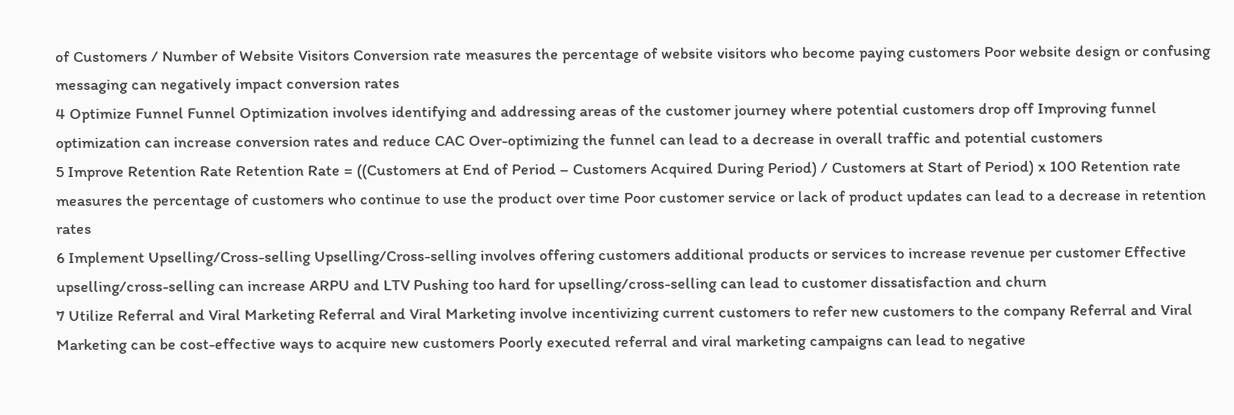of Customers / Number of Website Visitors Conversion rate measures the percentage of website visitors who become paying customers Poor website design or confusing messaging can negatively impact conversion rates
4 Optimize Funnel Funnel Optimization involves identifying and addressing areas of the customer journey where potential customers drop off Improving funnel optimization can increase conversion rates and reduce CAC Over-optimizing the funnel can lead to a decrease in overall traffic and potential customers
5 Improve Retention Rate Retention Rate = ((Customers at End of Period – Customers Acquired During Period) / Customers at Start of Period) x 100 Retention rate measures the percentage of customers who continue to use the product over time Poor customer service or lack of product updates can lead to a decrease in retention rates
6 Implement Upselling/Cross-selling Upselling/Cross-selling involves offering customers additional products or services to increase revenue per customer Effective upselling/cross-selling can increase ARPU and LTV Pushing too hard for upselling/cross-selling can lead to customer dissatisfaction and churn
7 Utilize Referral and Viral Marketing Referral and Viral Marketing involve incentivizing current customers to refer new customers to the company Referral and Viral Marketing can be cost-effective ways to acquire new customers Poorly executed referral and viral marketing campaigns can lead to negative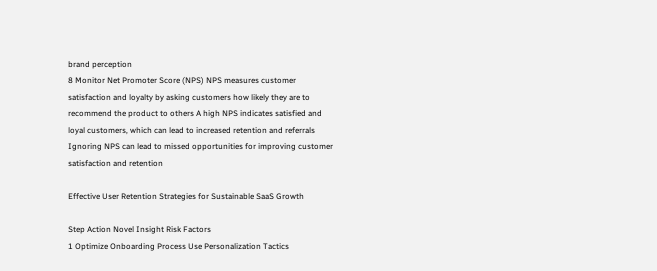brand perception
8 Monitor Net Promoter Score (NPS) NPS measures customer satisfaction and loyalty by asking customers how likely they are to recommend the product to others A high NPS indicates satisfied and loyal customers, which can lead to increased retention and referrals Ignoring NPS can lead to missed opportunities for improving customer satisfaction and retention

Effective User Retention Strategies for Sustainable SaaS Growth

Step Action Novel Insight Risk Factors
1 Optimize Onboarding Process Use Personalization Tactics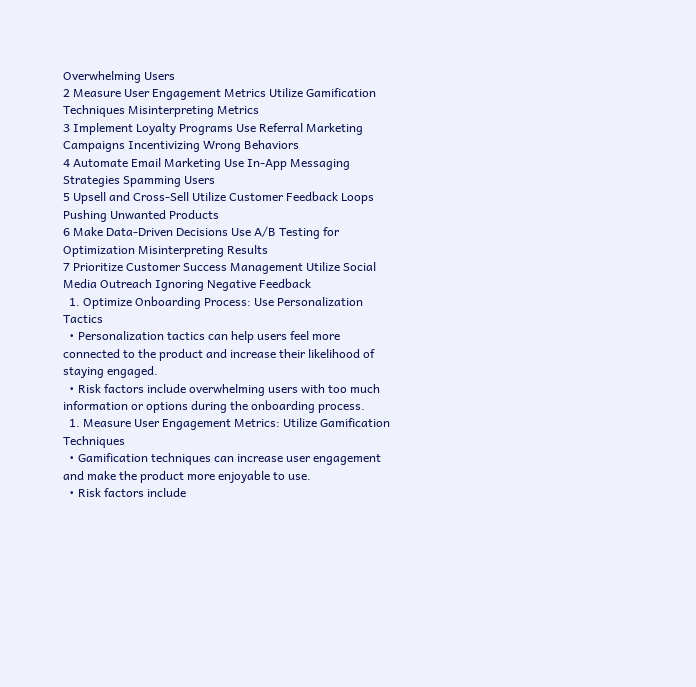Overwhelming Users
2 Measure User Engagement Metrics Utilize Gamification Techniques Misinterpreting Metrics
3 Implement Loyalty Programs Use Referral Marketing Campaigns Incentivizing Wrong Behaviors
4 Automate Email Marketing Use In-App Messaging Strategies Spamming Users
5 Upsell and Cross-Sell Utilize Customer Feedback Loops Pushing Unwanted Products
6 Make Data-Driven Decisions Use A/B Testing for Optimization Misinterpreting Results
7 Prioritize Customer Success Management Utilize Social Media Outreach Ignoring Negative Feedback
  1. Optimize Onboarding Process: Use Personalization Tactics
  • Personalization tactics can help users feel more connected to the product and increase their likelihood of staying engaged.
  • Risk factors include overwhelming users with too much information or options during the onboarding process.
  1. Measure User Engagement Metrics: Utilize Gamification Techniques
  • Gamification techniques can increase user engagement and make the product more enjoyable to use.
  • Risk factors include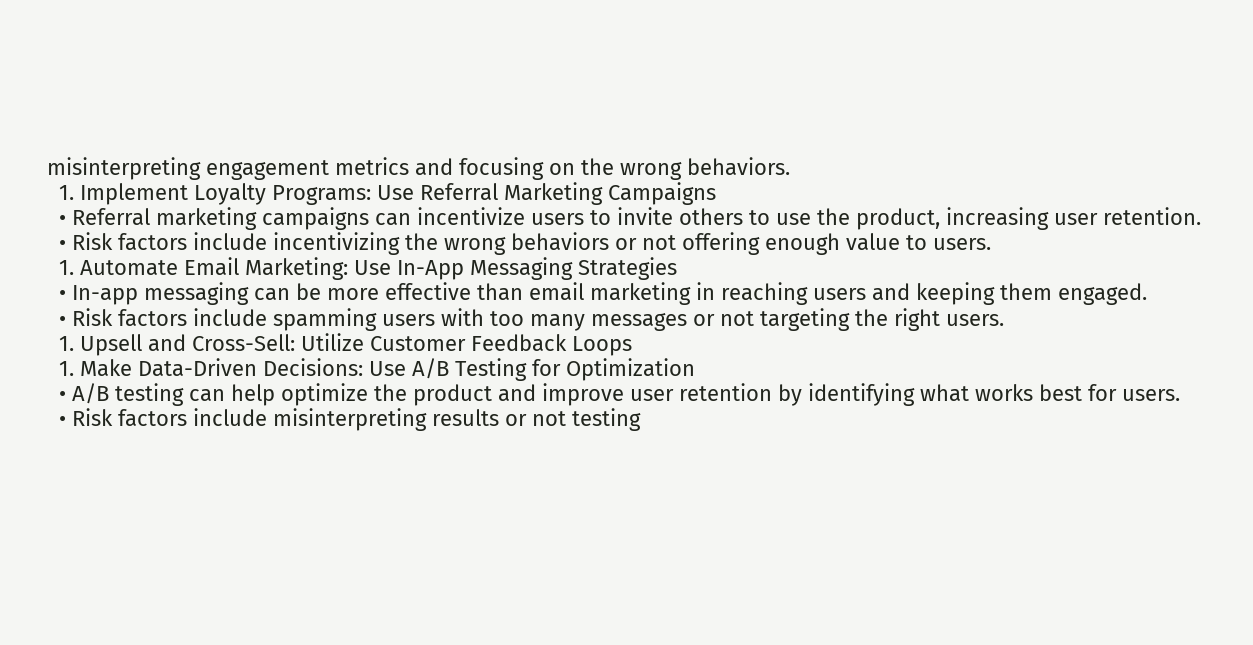misinterpreting engagement metrics and focusing on the wrong behaviors.
  1. Implement Loyalty Programs: Use Referral Marketing Campaigns
  • Referral marketing campaigns can incentivize users to invite others to use the product, increasing user retention.
  • Risk factors include incentivizing the wrong behaviors or not offering enough value to users.
  1. Automate Email Marketing: Use In-App Messaging Strategies
  • In-app messaging can be more effective than email marketing in reaching users and keeping them engaged.
  • Risk factors include spamming users with too many messages or not targeting the right users.
  1. Upsell and Cross-Sell: Utilize Customer Feedback Loops
  1. Make Data-Driven Decisions: Use A/B Testing for Optimization
  • A/B testing can help optimize the product and improve user retention by identifying what works best for users.
  • Risk factors include misinterpreting results or not testing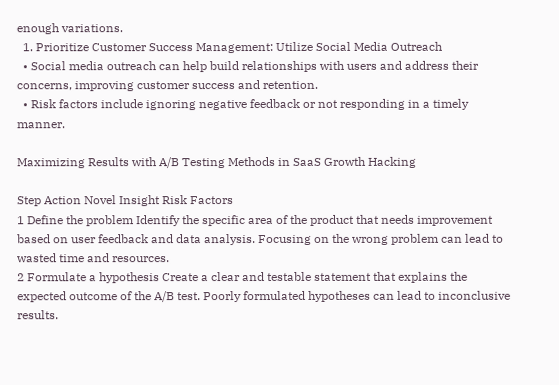enough variations.
  1. Prioritize Customer Success Management: Utilize Social Media Outreach
  • Social media outreach can help build relationships with users and address their concerns, improving customer success and retention.
  • Risk factors include ignoring negative feedback or not responding in a timely manner.

Maximizing Results with A/B Testing Methods in SaaS Growth Hacking

Step Action Novel Insight Risk Factors
1 Define the problem Identify the specific area of the product that needs improvement based on user feedback and data analysis. Focusing on the wrong problem can lead to wasted time and resources.
2 Formulate a hypothesis Create a clear and testable statement that explains the expected outcome of the A/B test. Poorly formulated hypotheses can lead to inconclusive results.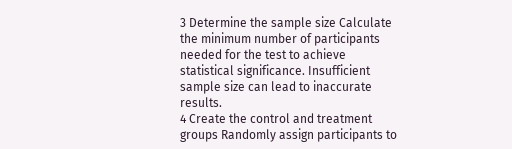3 Determine the sample size Calculate the minimum number of participants needed for the test to achieve statistical significance. Insufficient sample size can lead to inaccurate results.
4 Create the control and treatment groups Randomly assign participants to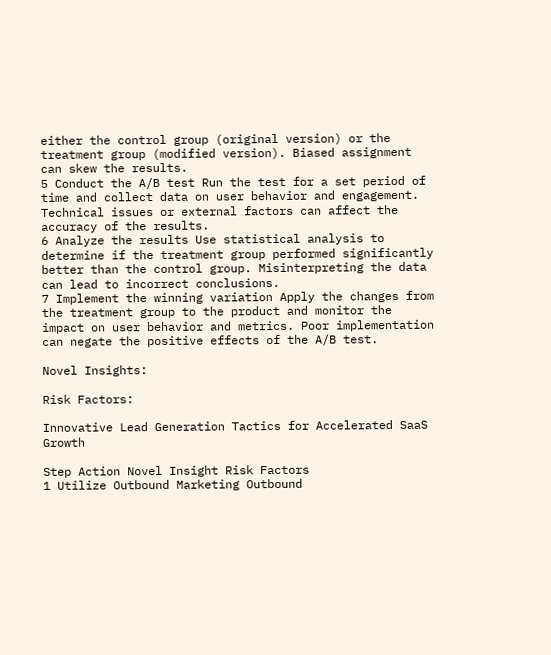either the control group (original version) or the treatment group (modified version). Biased assignment can skew the results.
5 Conduct the A/B test Run the test for a set period of time and collect data on user behavior and engagement. Technical issues or external factors can affect the accuracy of the results.
6 Analyze the results Use statistical analysis to determine if the treatment group performed significantly better than the control group. Misinterpreting the data can lead to incorrect conclusions.
7 Implement the winning variation Apply the changes from the treatment group to the product and monitor the impact on user behavior and metrics. Poor implementation can negate the positive effects of the A/B test.

Novel Insights:

Risk Factors:

Innovative Lead Generation Tactics for Accelerated SaaS Growth

Step Action Novel Insight Risk Factors
1 Utilize Outbound Marketing Outbound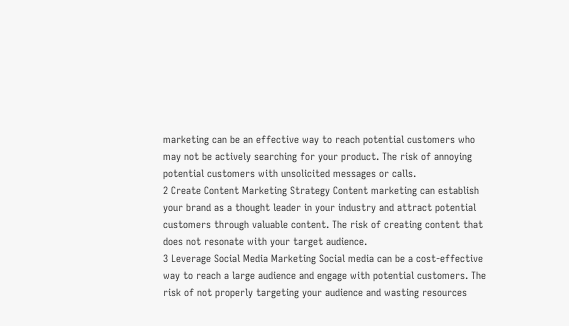marketing can be an effective way to reach potential customers who may not be actively searching for your product. The risk of annoying potential customers with unsolicited messages or calls.
2 Create Content Marketing Strategy Content marketing can establish your brand as a thought leader in your industry and attract potential customers through valuable content. The risk of creating content that does not resonate with your target audience.
3 Leverage Social Media Marketing Social media can be a cost-effective way to reach a large audience and engage with potential customers. The risk of not properly targeting your audience and wasting resources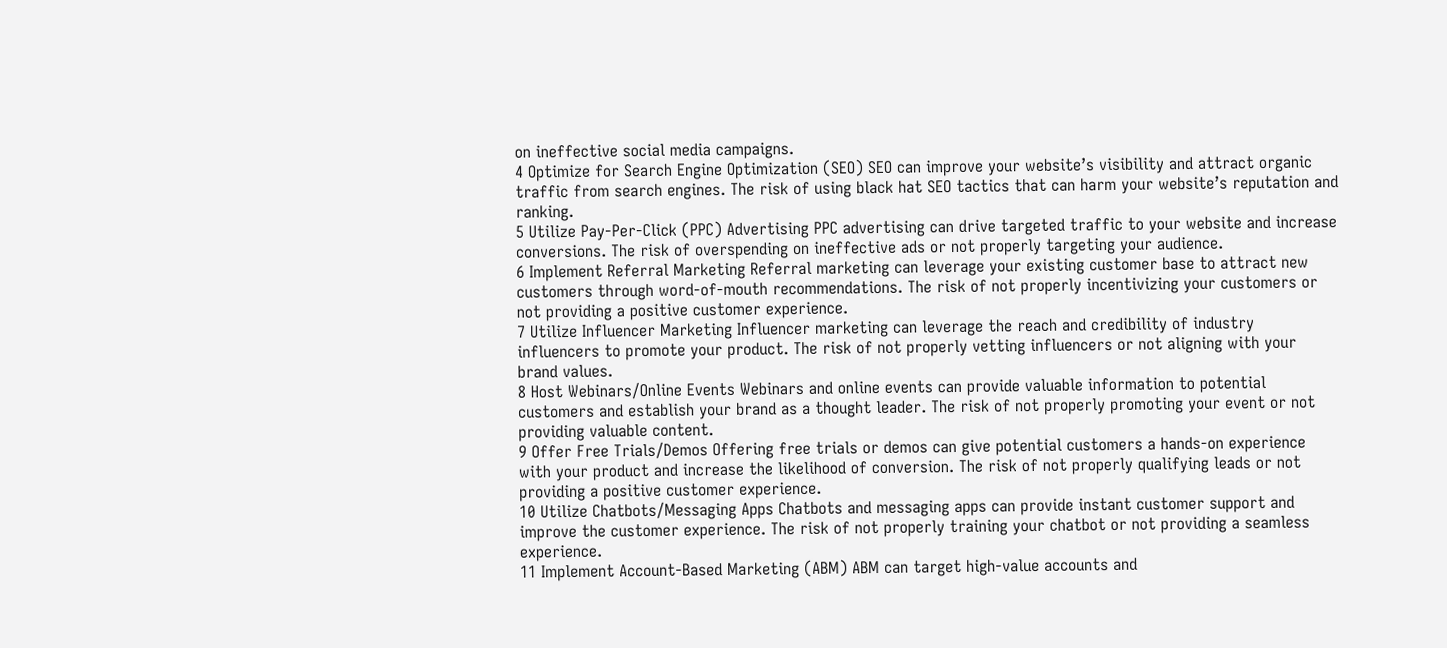on ineffective social media campaigns.
4 Optimize for Search Engine Optimization (SEO) SEO can improve your website’s visibility and attract organic traffic from search engines. The risk of using black hat SEO tactics that can harm your website’s reputation and ranking.
5 Utilize Pay-Per-Click (PPC) Advertising PPC advertising can drive targeted traffic to your website and increase conversions. The risk of overspending on ineffective ads or not properly targeting your audience.
6 Implement Referral Marketing Referral marketing can leverage your existing customer base to attract new customers through word-of-mouth recommendations. The risk of not properly incentivizing your customers or not providing a positive customer experience.
7 Utilize Influencer Marketing Influencer marketing can leverage the reach and credibility of industry influencers to promote your product. The risk of not properly vetting influencers or not aligning with your brand values.
8 Host Webinars/Online Events Webinars and online events can provide valuable information to potential customers and establish your brand as a thought leader. The risk of not properly promoting your event or not providing valuable content.
9 Offer Free Trials/Demos Offering free trials or demos can give potential customers a hands-on experience with your product and increase the likelihood of conversion. The risk of not properly qualifying leads or not providing a positive customer experience.
10 Utilize Chatbots/Messaging Apps Chatbots and messaging apps can provide instant customer support and improve the customer experience. The risk of not properly training your chatbot or not providing a seamless experience.
11 Implement Account-Based Marketing (ABM) ABM can target high-value accounts and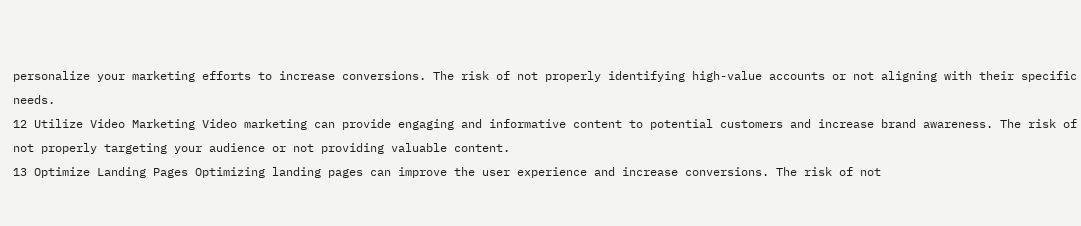personalize your marketing efforts to increase conversions. The risk of not properly identifying high-value accounts or not aligning with their specific needs.
12 Utilize Video Marketing Video marketing can provide engaging and informative content to potential customers and increase brand awareness. The risk of not properly targeting your audience or not providing valuable content.
13 Optimize Landing Pages Optimizing landing pages can improve the user experience and increase conversions. The risk of not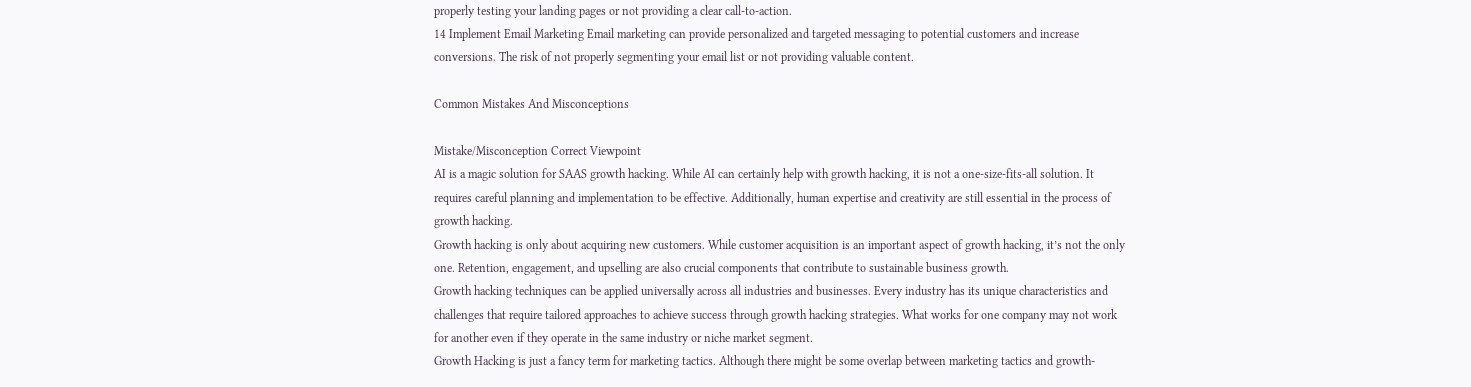properly testing your landing pages or not providing a clear call-to-action.
14 Implement Email Marketing Email marketing can provide personalized and targeted messaging to potential customers and increase conversions. The risk of not properly segmenting your email list or not providing valuable content.

Common Mistakes And Misconceptions

Mistake/Misconception Correct Viewpoint
AI is a magic solution for SAAS growth hacking. While AI can certainly help with growth hacking, it is not a one-size-fits-all solution. It requires careful planning and implementation to be effective. Additionally, human expertise and creativity are still essential in the process of growth hacking.
Growth hacking is only about acquiring new customers. While customer acquisition is an important aspect of growth hacking, it’s not the only one. Retention, engagement, and upselling are also crucial components that contribute to sustainable business growth.
Growth hacking techniques can be applied universally across all industries and businesses. Every industry has its unique characteristics and challenges that require tailored approaches to achieve success through growth hacking strategies. What works for one company may not work for another even if they operate in the same industry or niche market segment.
Growth Hacking is just a fancy term for marketing tactics. Although there might be some overlap between marketing tactics and growth-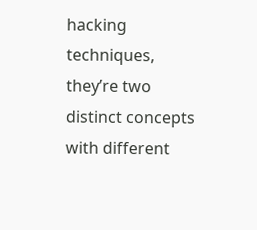hacking techniques, they’re two distinct concepts with different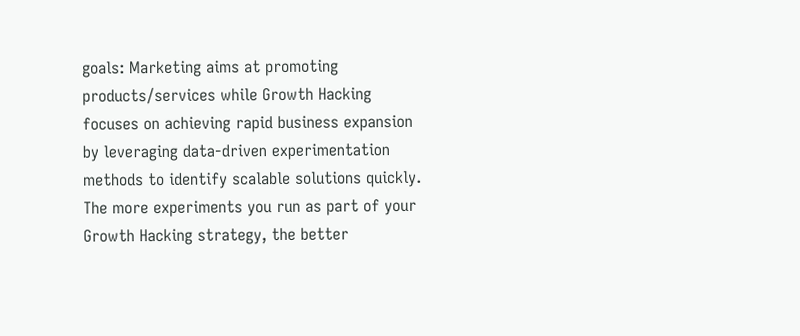goals: Marketing aims at promoting products/services while Growth Hacking focuses on achieving rapid business expansion by leveraging data-driven experimentation methods to identify scalable solutions quickly.
The more experiments you run as part of your Growth Hacking strategy, the better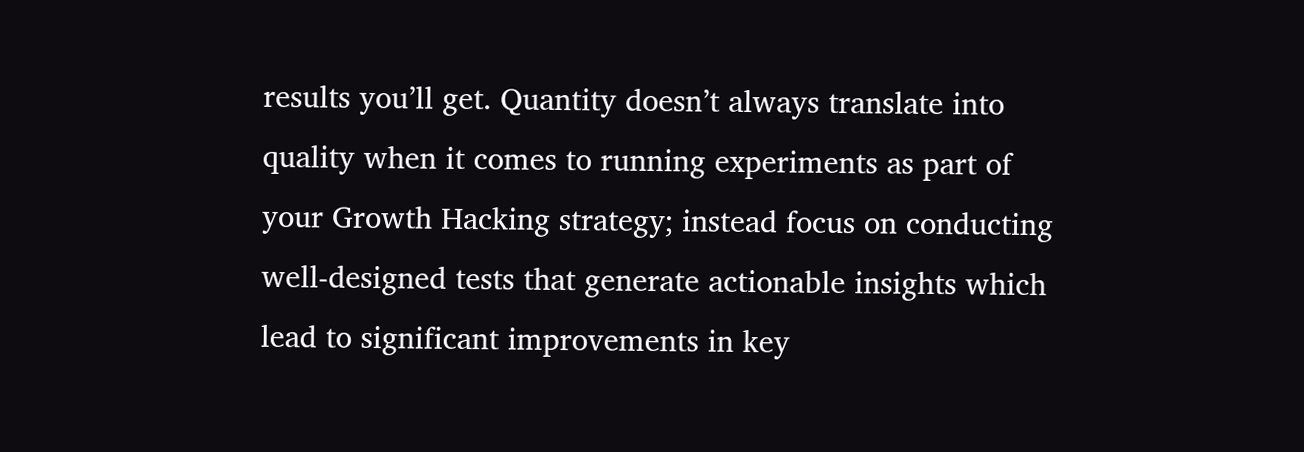results you’ll get. Quantity doesn’t always translate into quality when it comes to running experiments as part of your Growth Hacking strategy; instead focus on conducting well-designed tests that generate actionable insights which lead to significant improvements in key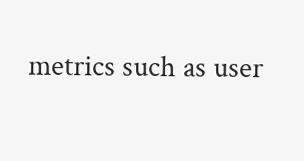metrics such as user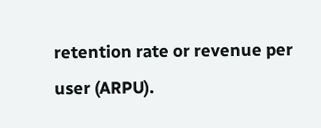retention rate or revenue per user (ARPU).